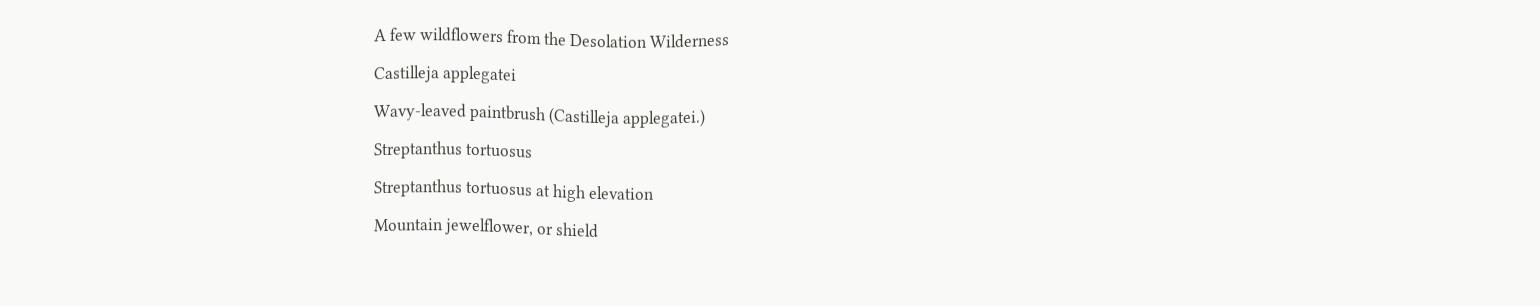A few wildflowers from the Desolation Wilderness

Castilleja applegatei

Wavy-leaved paintbrush (Castilleja applegatei.)

Streptanthus tortuosus

Streptanthus tortuosus at high elevation

Mountain jewelflower, or shield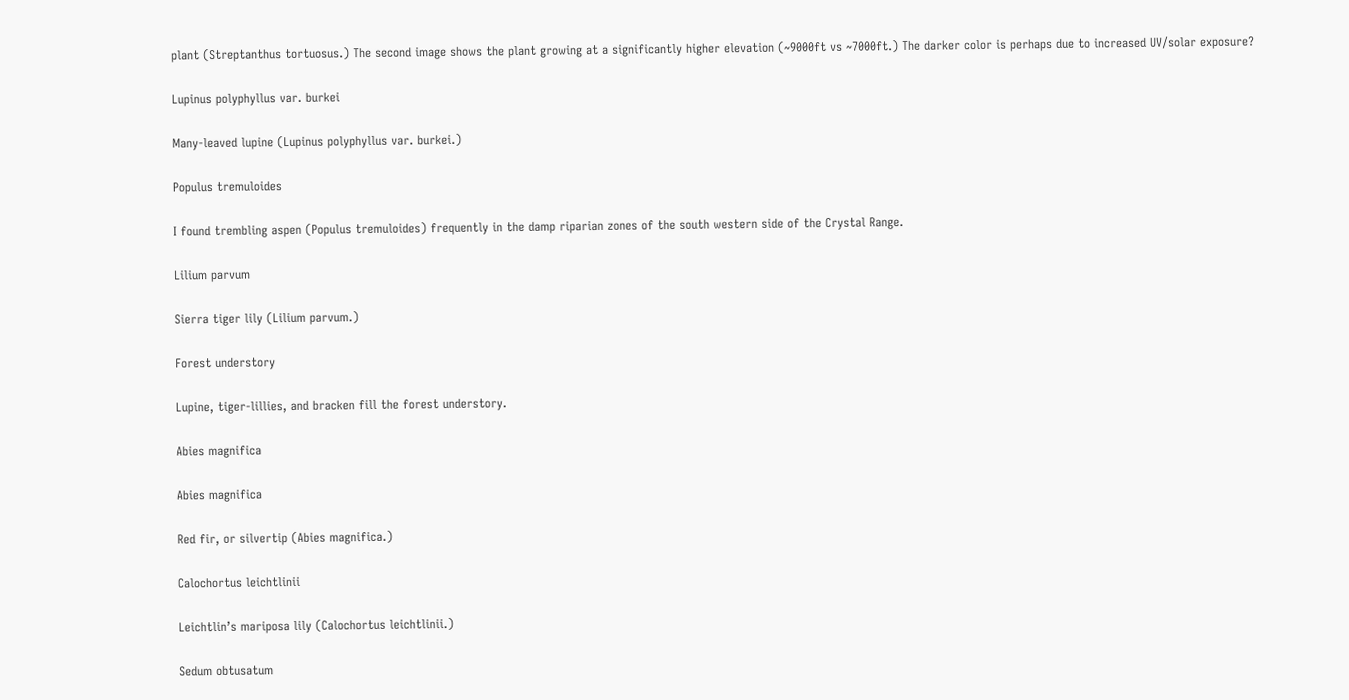plant (Streptanthus tortuosus.) The second image shows the plant growing at a significantly higher elevation (~9000ft vs ~7000ft.) The darker color is perhaps due to increased UV/solar exposure?

Lupinus polyphyllus var. burkei

Many-leaved lupine (Lupinus polyphyllus var. burkei.)

Populus tremuloides

I found trembling aspen (Populus tremuloides) frequently in the damp riparian zones of the south western side of the Crystal Range.

Lilium parvum

Sierra tiger lily (Lilium parvum.)

Forest understory

Lupine, tiger-lillies, and bracken fill the forest understory.

Abies magnifica

Abies magnifica

Red fir, or silvertip (Abies magnifica.)

Calochortus leichtlinii

Leichtlin’s mariposa lily (Calochortus leichtlinii.)

Sedum obtusatum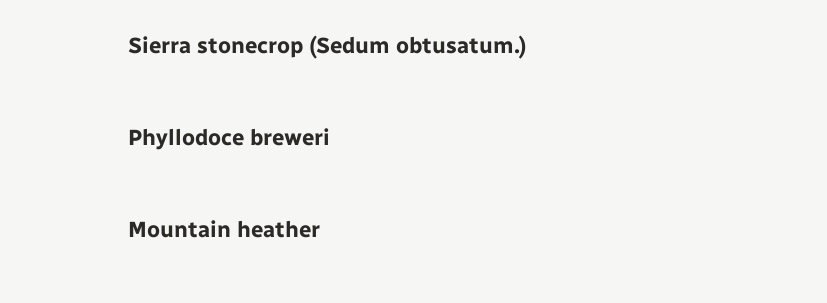Sierra stonecrop (Sedum obtusatum.)

Phyllodoce breweri

Mountain heather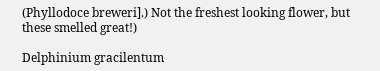(Phyllodoce breweri].) Not the freshest looking flower, but these smelled great!)

Delphinium gracilentum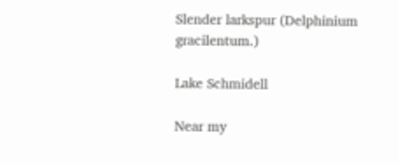Slender larkspur (Delphinium gracilentum.)

Lake Schmidell

Near my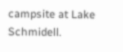campsite at Lake Schmidell.